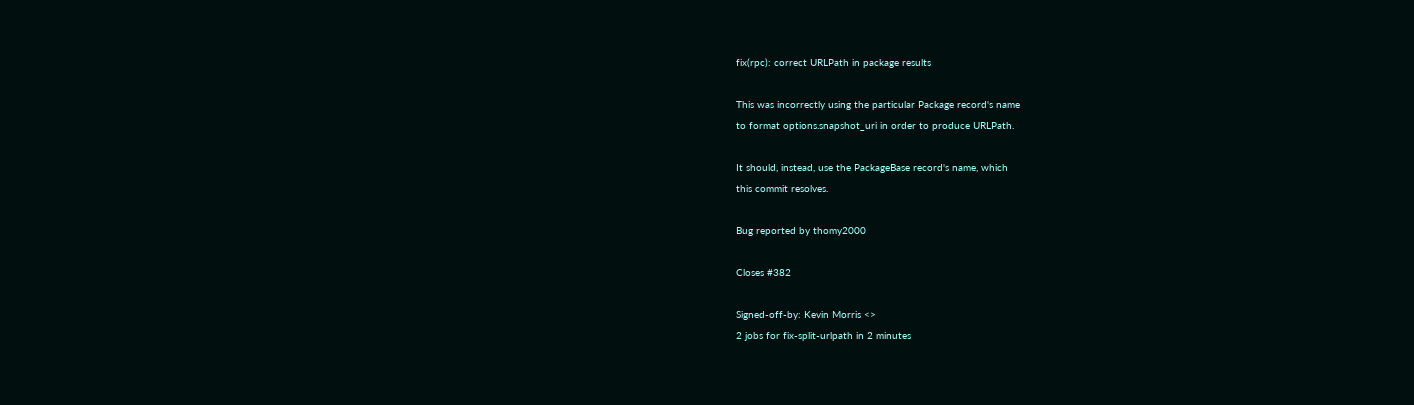fix(rpc): correct URLPath in package results

This was incorrectly using the particular Package record's name
to format options.snapshot_uri in order to produce URLPath.

It should, instead, use the PackageBase record's name, which
this commit resolves.

Bug reported by thomy2000

Closes #382

Signed-off-by: Kevin Morris <>
2 jobs for fix-split-urlpath in 2 minutes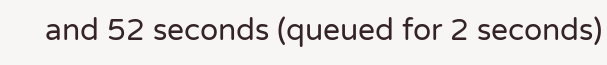and 52 seconds (queued for 2 seconds)